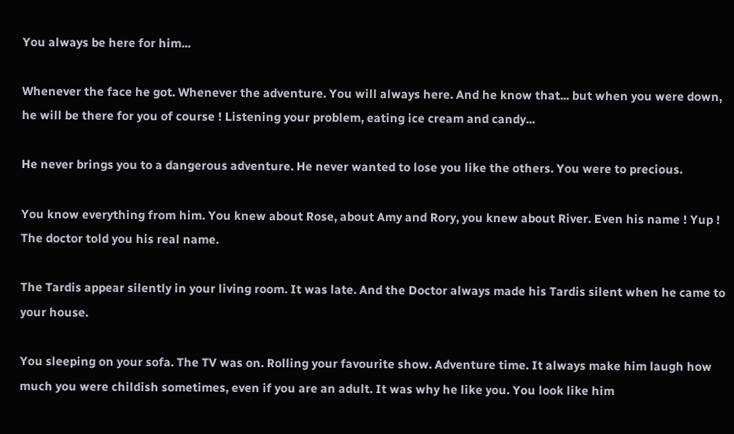You always be here for him...

Whenever the face he got. Whenever the adventure. You will always here. And he know that... but when you were down, he will be there for you of course ! Listening your problem, eating ice cream and candy...

He never brings you to a dangerous adventure. He never wanted to lose you like the others. You were to precious.

You know everything from him. You knew about Rose, about Amy and Rory, you knew about River. Even his name ! Yup ! The doctor told you his real name.

The Tardis appear silently in your living room. It was late. And the Doctor always made his Tardis silent when he came to your house.

You sleeping on your sofa. The TV was on. Rolling your favourite show. Adventure time. It always make him laugh how much you were childish sometimes, even if you are an adult. It was why he like you. You look like him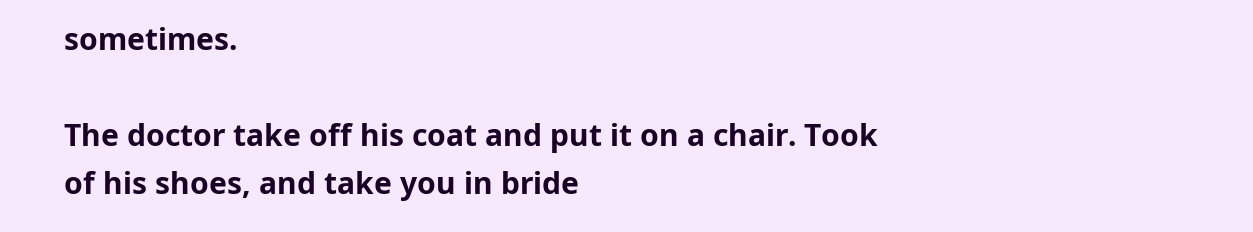sometimes.

The doctor take off his coat and put it on a chair. Took of his shoes, and take you in bride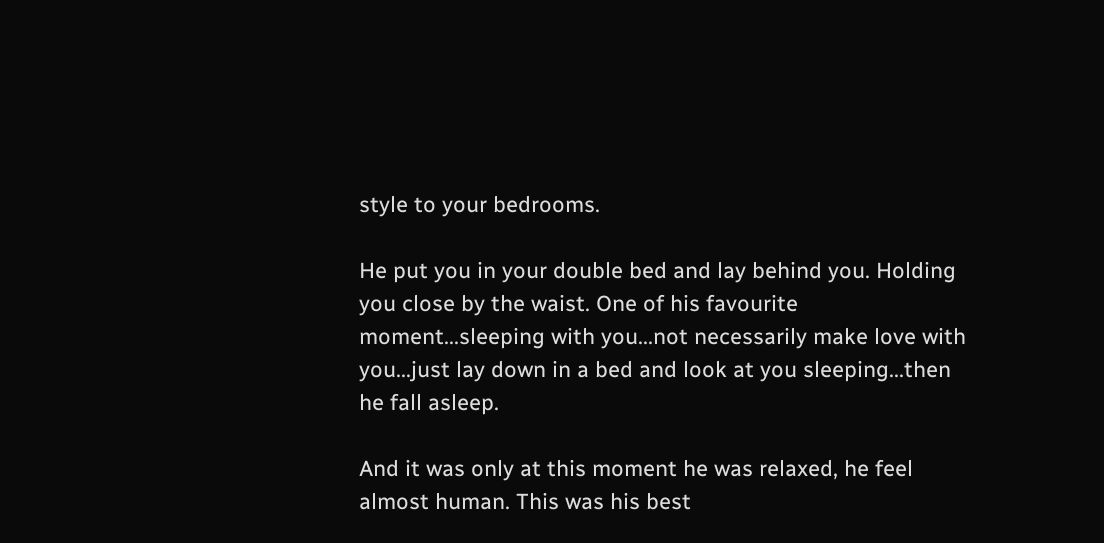style to your bedrooms.

He put you in your double bed and lay behind you. Holding you close by the waist. One of his favourite moment...sleeping with you...not necessarily make love with you...just lay down in a bed and look at you sleeping...then he fall asleep.

And it was only at this moment he was relaxed, he feel almost human. This was his best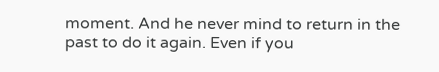moment. And he never mind to return in the past to do it again. Even if you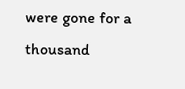were gone for a thousand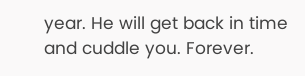year. He will get back in time and cuddle you. Forever.